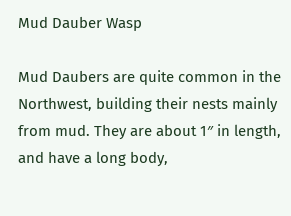Mud Dauber Wasp

Mud Daubers are quite common in the Northwest, building their nests mainly from mud. They are about 1″ in length, and have a long body,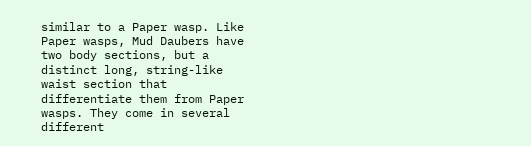similar to a Paper wasp. Like Paper wasps, Mud Daubers have two body sections, but a distinct long, string-like waist section that differentiate them from Paper wasps. They come in several different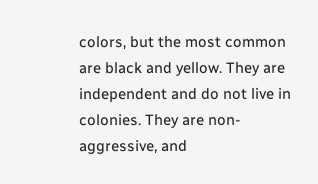colors, but the most common are black and yellow. They are independent and do not live in colonies. They are non-aggressive, and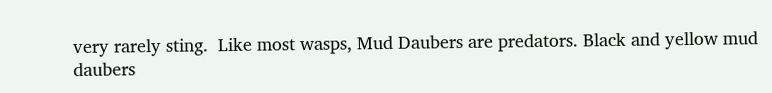very rarely sting.  Like most wasps, Mud Daubers are predators. Black and yellow mud daubers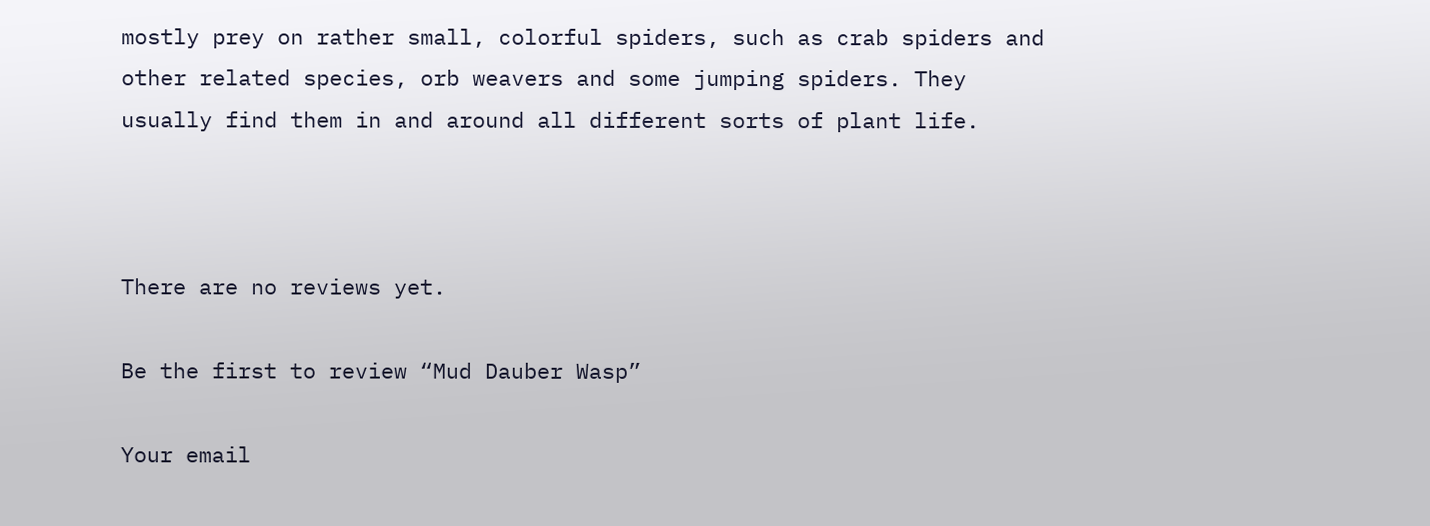mostly prey on rather small, colorful spiders, such as crab spiders and other related species, orb weavers and some jumping spiders. They usually find them in and around all different sorts of plant life.



There are no reviews yet.

Be the first to review “Mud Dauber Wasp”

Your email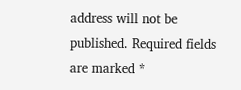address will not be published. Required fields are marked *